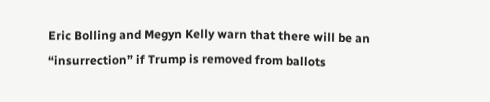Eric Bolling and Megyn Kelly warn that there will be an “insurrection” if Trump is removed from ballots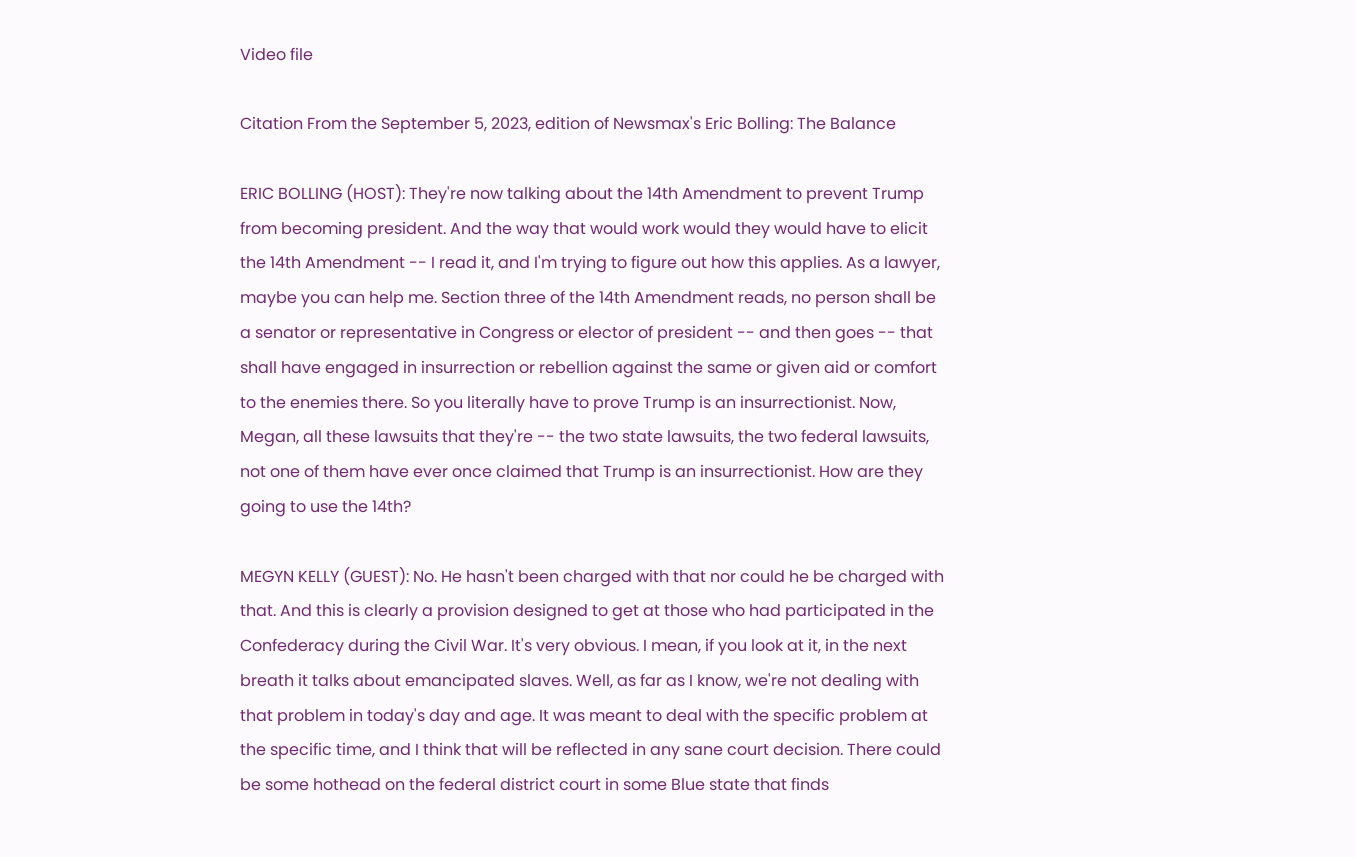Video file

Citation From the September 5, 2023, edition of Newsmax's Eric Bolling: The Balance

ERIC BOLLING (HOST): They're now talking about the 14th Amendment to prevent Trump from becoming president. And the way that would work would they would have to elicit the 14th Amendment -- I read it, and I'm trying to figure out how this applies. As a lawyer, maybe you can help me. Section three of the 14th Amendment reads, no person shall be a senator or representative in Congress or elector of president -- and then goes -- that shall have engaged in insurrection or rebellion against the same or given aid or comfort to the enemies there. So you literally have to prove Trump is an insurrectionist. Now, Megan, all these lawsuits that they're -- the two state lawsuits, the two federal lawsuits, not one of them have ever once claimed that Trump is an insurrectionist. How are they going to use the 14th?

MEGYN KELLY (GUEST): No. He hasn't been charged with that nor could he be charged with that. And this is clearly a provision designed to get at those who had participated in the Confederacy during the Civil War. It's very obvious. I mean, if you look at it, in the next breath it talks about emancipated slaves. Well, as far as I know, we're not dealing with that problem in today's day and age. It was meant to deal with the specific problem at the specific time, and I think that will be reflected in any sane court decision. There could be some hothead on the federal district court in some Blue state that finds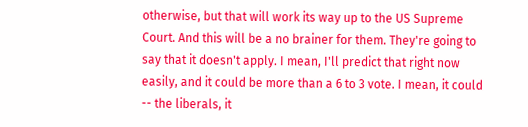otherwise, but that will work its way up to the US Supreme Court. And this will be a no brainer for them. They're going to say that it doesn't apply. I mean, I'll predict that right now easily, and it could be more than a 6 to 3 vote. I mean, it could -- the liberals, it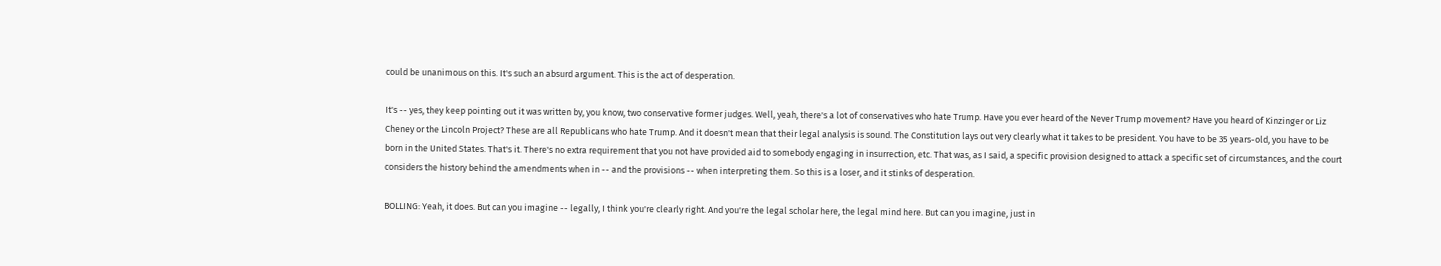could be unanimous on this. It's such an absurd argument. This is the act of desperation.

It's -- yes, they keep pointing out it was written by, you know, two conservative former judges. Well, yeah, there's a lot of conservatives who hate Trump. Have you ever heard of the Never Trump movement? Have you heard of Kinzinger or Liz Cheney or the Lincoln Project? These are all Republicans who hate Trump. And it doesn't mean that their legal analysis is sound. The Constitution lays out very clearly what it takes to be president. You have to be 35 years-old, you have to be born in the United States. That's it. There's no extra requirement that you not have provided aid to somebody engaging in insurrection, etc. That was, as I said, a specific provision designed to attack a specific set of circumstances, and the court considers the history behind the amendments when in -- and the provisions -- when interpreting them. So this is a loser, and it stinks of desperation.

BOLLING: Yeah, it does. But can you imagine -- legally, I think you're clearly right. And you're the legal scholar here, the legal mind here. But can you imagine, just in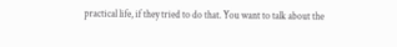practical life, if they tried to do that. You want to talk about the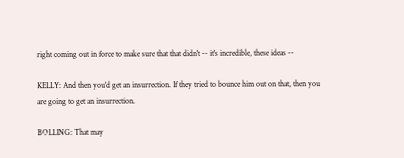right coming out in force to make sure that that didn't -- it's incredible, these ideas --

KELLY: And then you'd get an insurrection. If they tried to bounce him out on that, then you are going to get an insurrection.

BOLLING: That may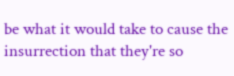be what it would take to cause the insurrection that they're so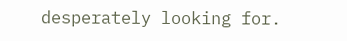desperately looking for.